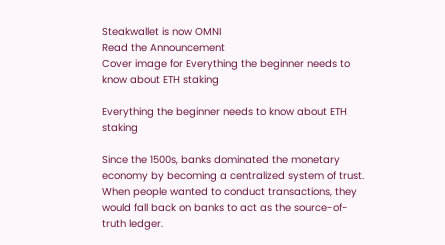Steakwallet is now OMNI
Read the Announcement
Cover image for Everything the beginner needs to know about ETH staking

Everything the beginner needs to know about ETH staking

Since the 1500s, banks dominated the monetary economy by becoming a centralized system of trust. When people wanted to conduct transactions, they would fall back on banks to act as the source-of-truth ledger.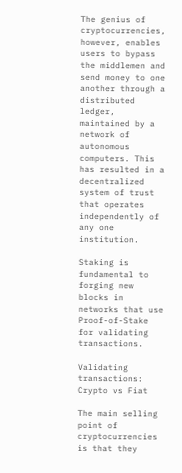The genius of cryptocurrencies, however, enables users to bypass the middlemen and send money to one another through a distributed ledger, maintained by a network of autonomous computers. This has resulted in a decentralized system of trust that operates independently of any one institution.

Staking is fundamental to forging new blocks in networks that use Proof-of-Stake for validating transactions.

Validating transactions: Crypto vs Fiat

The main selling point of cryptocurrencies is that they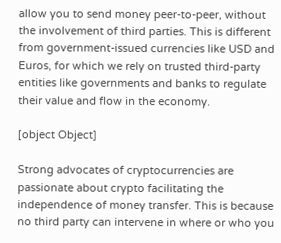allow you to send money peer-to-peer, without the involvement of third parties. This is different from government-issued currencies like USD and Euros, for which we rely on trusted third-party entities like governments and banks to regulate their value and flow in the economy.

[object Object]

Strong advocates of cryptocurrencies are passionate about crypto facilitating the independence of money transfer. This is because no third party can intervene in where or who you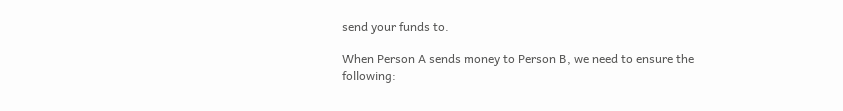send your funds to.

When Person A sends money to Person B, we need to ensure the following: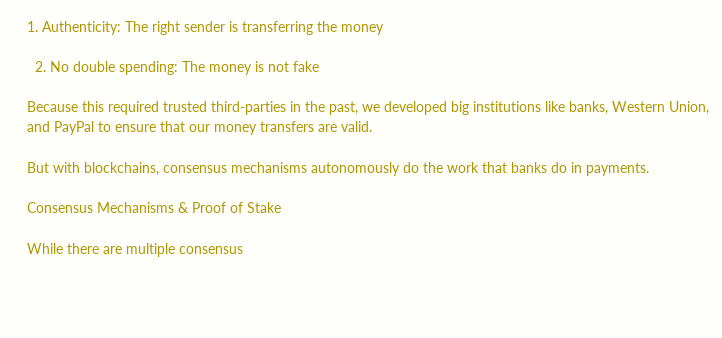1. Authenticity: The right sender is transferring the money

  2. No double spending: The money is not fake

Because this required trusted third-parties in the past, we developed big institutions like banks, Western Union, and PayPal to ensure that our money transfers are valid.

But with blockchains, consensus mechanisms autonomously do the work that banks do in payments.

Consensus Mechanisms & Proof of Stake

While there are multiple consensus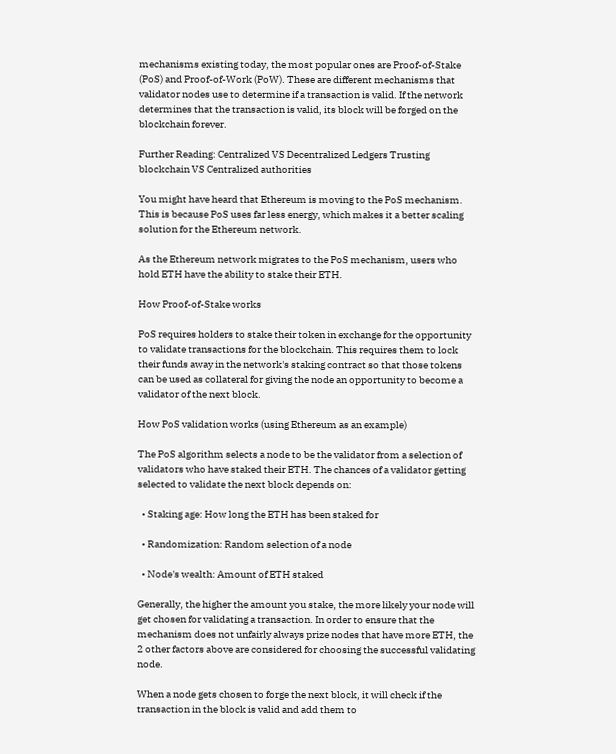mechanisms existing today, the most popular ones are Proof-of-Stake (PoS) and Proof-of-Work (PoW). These are different mechanisms that validator nodes use to determine if a transaction is valid. If the network determines that the transaction is valid, its block will be forged on the blockchain forever.

Further Reading: Centralized VS Decentralized Ledgers Trusting blockchain VS Centralized authorities

You might have heard that Ethereum is moving to the PoS mechanism. This is because PoS uses far less energy, which makes it a better scaling solution for the Ethereum network.

As the Ethereum network migrates to the PoS mechanism, users who hold ETH have the ability to stake their ETH.

How Proof-of-Stake works

PoS requires holders to stake their token in exchange for the opportunity to validate transactions for the blockchain. This requires them to lock their funds away in the network's staking contract so that those tokens can be used as collateral for giving the node an opportunity to become a validator of the next block.

How PoS validation works (using Ethereum as an example)

The PoS algorithm selects a node to be the validator from a selection of validators who have staked their ETH. The chances of a validator getting selected to validate the next block depends on:

  • Staking age: How long the ETH has been staked for

  • Randomization: Random selection of a node

  • Node's wealth: Amount of ETH staked

Generally, the higher the amount you stake, the more likely your node will get chosen for validating a transaction. In order to ensure that the mechanism does not unfairly always prize nodes that have more ETH, the 2 other factors above are considered for choosing the successful validating node.

When a node gets chosen to forge the next block, it will check if the transaction in the block is valid and add them to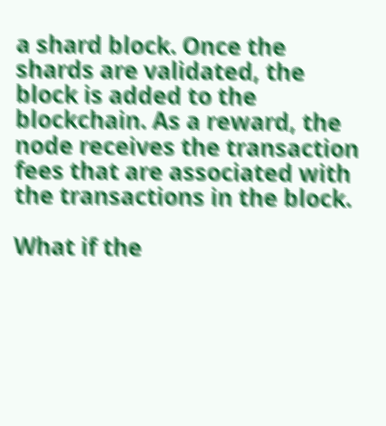a shard block. Once the shards are validated, the block is added to the blockchain. As a reward, the node receives the transaction fees that are associated with the transactions in the block.

What if the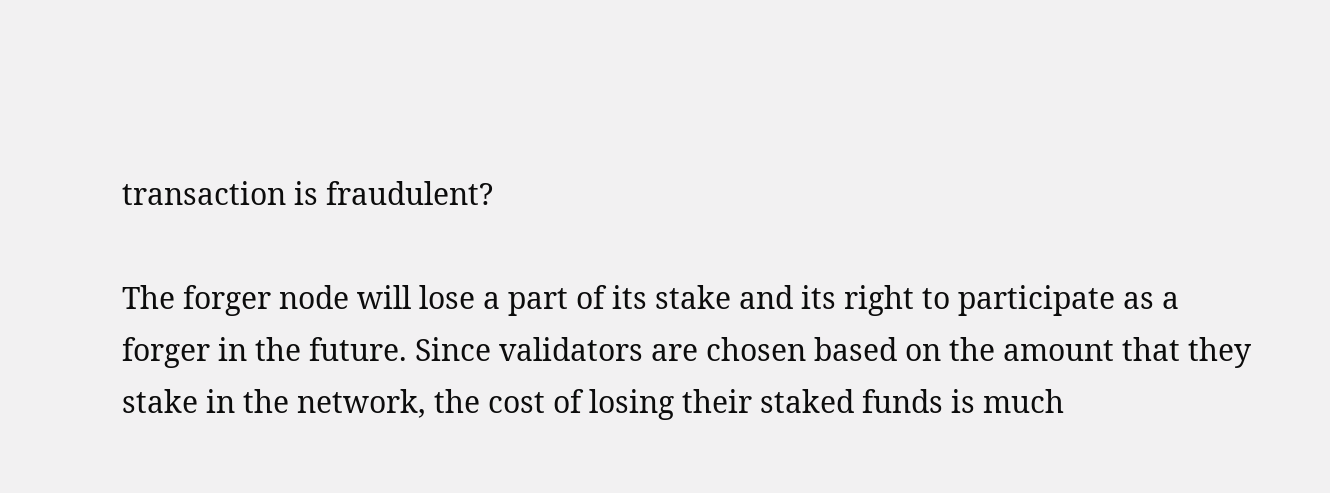transaction is fraudulent?

The forger node will lose a part of its stake and its right to participate as a forger in the future. Since validators are chosen based on the amount that they stake in the network, the cost of losing their staked funds is much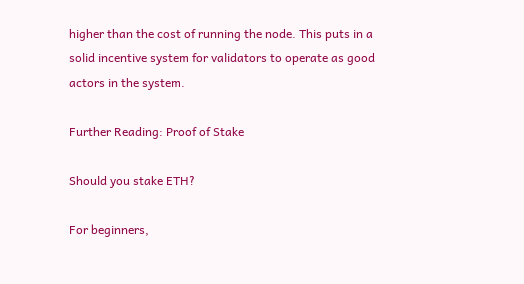higher than the cost of running the node. This puts in a solid incentive system for validators to operate as good actors in the system.

Further Reading: Proof of Stake

Should you stake ETH?

For beginners,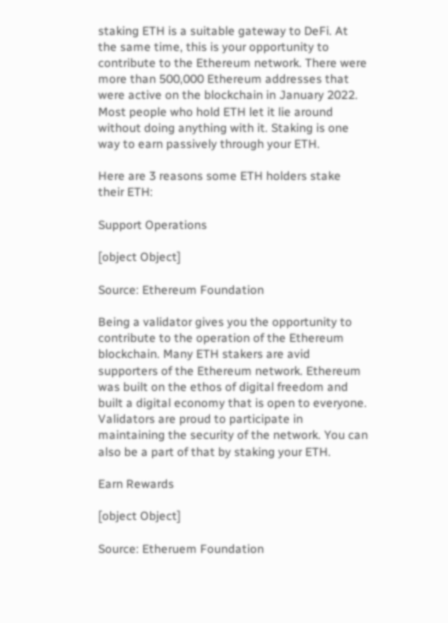staking ETH is a suitable gateway to DeFi. At the same time, this is your opportunity to contribute to the Ethereum network. There were more than 500,000 Ethereum addresses that were active on the blockchain in January 2022. Most people who hold ETH let it lie around without doing anything with it. Staking is one way to earn passively through your ETH.

Here are 3 reasons some ETH holders stake their ETH:

Support Operations

[object Object]

Source: Ethereum Foundation

Being a validator gives you the opportunity to contribute to the operation of the Ethereum blockchain. Many ETH stakers are avid supporters of the Ethereum network. Ethereum was built on the ethos of digital freedom and built a digital economy that is open to everyone. Validators are proud to participate in maintaining the security of the network. You can also be a part of that by staking your ETH.

Earn Rewards

[object Object]

Source: Etheruem Foundation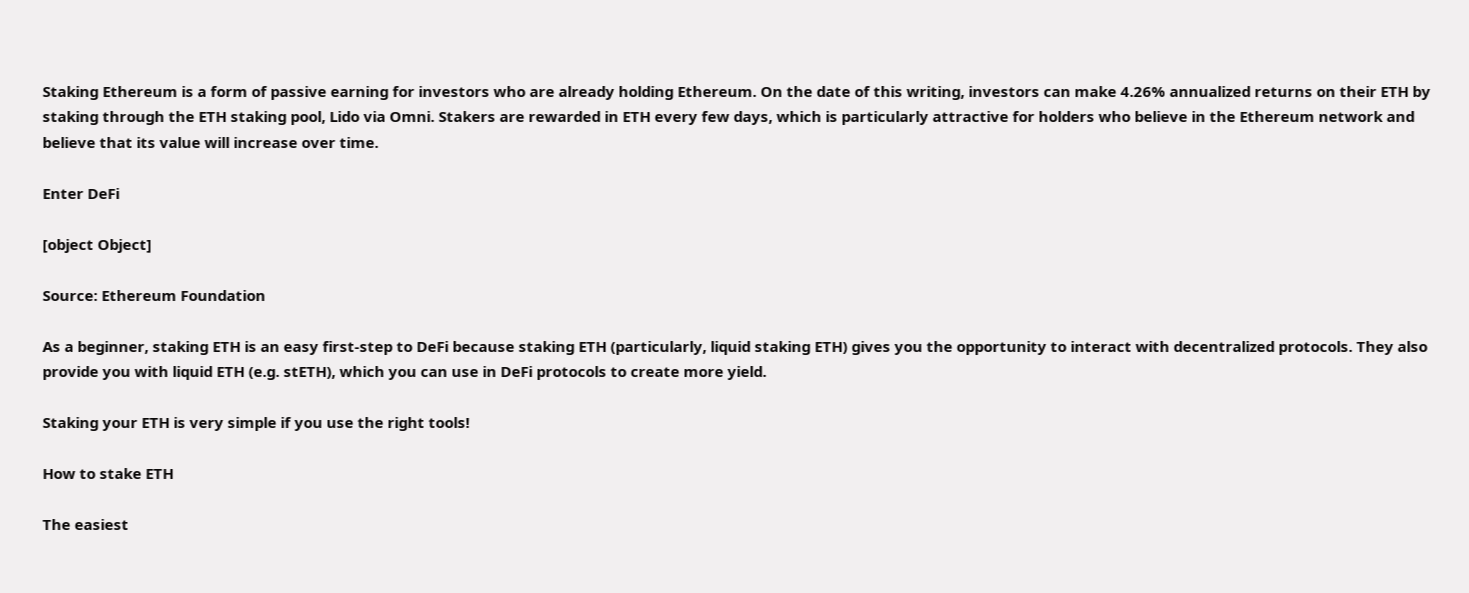Staking Ethereum is a form of passive earning for investors who are already holding Ethereum. On the date of this writing, investors can make 4.26% annualized returns on their ETH by staking through the ETH staking pool, Lido via Omni. Stakers are rewarded in ETH every few days, which is particularly attractive for holders who believe in the Ethereum network and believe that its value will increase over time.

Enter DeFi

[object Object]

Source: Ethereum Foundation

As a beginner, staking ETH is an easy first-step to DeFi because staking ETH (particularly, liquid staking ETH) gives you the opportunity to interact with decentralized protocols. They also provide you with liquid ETH (e.g. stETH), which you can use in DeFi protocols to create more yield.

Staking your ETH is very simple if you use the right tools!

How to stake ETH

The easiest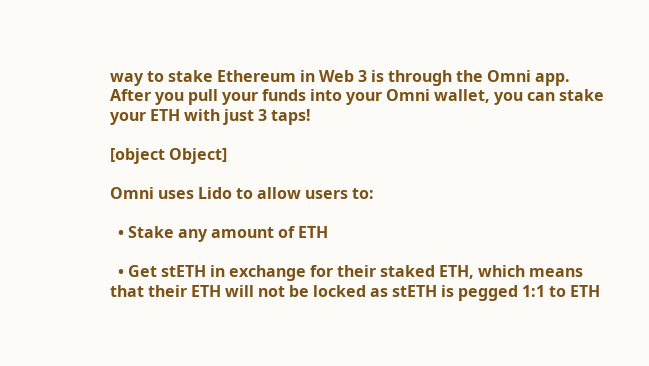way to stake Ethereum in Web 3 is through the Omni app. After you pull your funds into your Omni wallet, you can stake your ETH with just 3 taps!

[object Object]

Omni uses Lido to allow users to:

  • Stake any amount of ETH

  • Get stETH in exchange for their staked ETH, which means that their ETH will not be locked as stETH is pegged 1:1 to ETH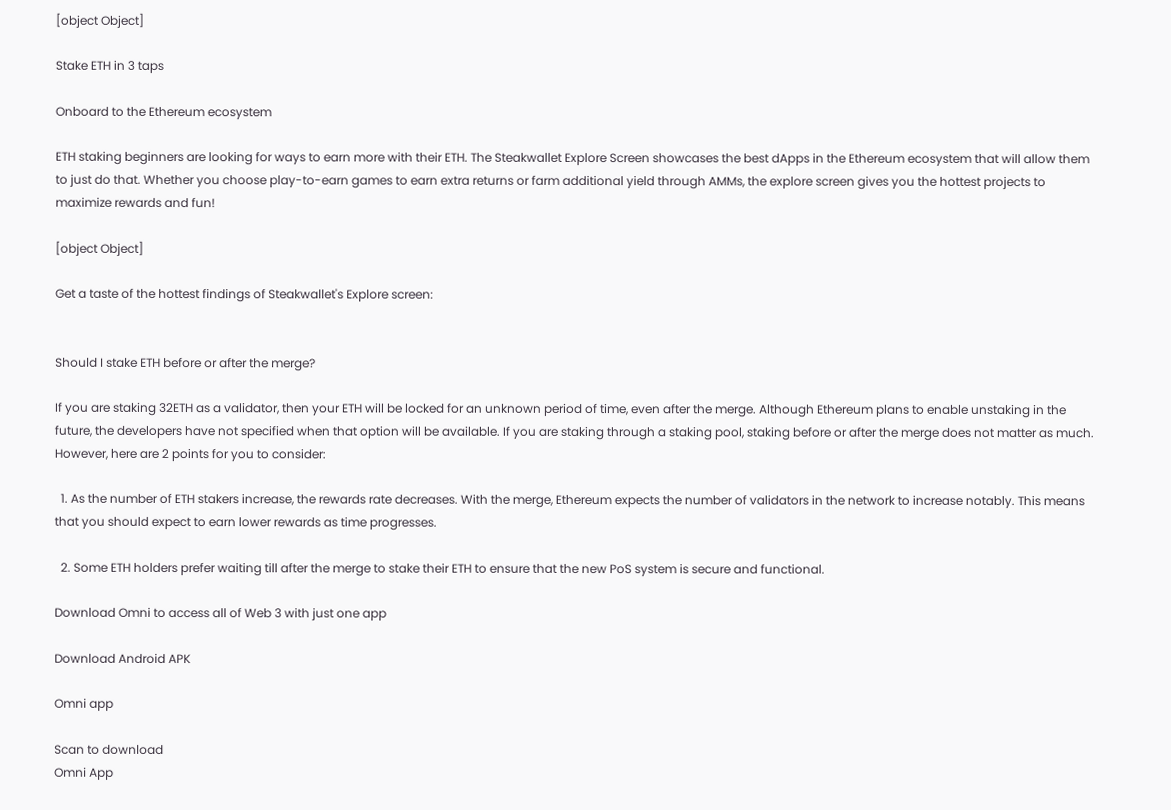[object Object]

Stake ETH in 3 taps

Onboard to the Ethereum ecosystem

ETH staking beginners are looking for ways to earn more with their ETH. The Steakwallet Explore Screen showcases the best dApps in the Ethereum ecosystem that will allow them to just do that. Whether you choose play-to-earn games to earn extra returns or farm additional yield through AMMs, the explore screen gives you the hottest projects to maximize rewards and fun!

[object Object]

Get a taste of the hottest findings of Steakwallet's Explore screen:


Should I stake ETH before or after the merge?

If you are staking 32ETH as a validator, then your ETH will be locked for an unknown period of time, even after the merge. Although Ethereum plans to enable unstaking in the future, the developers have not specified when that option will be available. If you are staking through a staking pool, staking before or after the merge does not matter as much. However, here are 2 points for you to consider:

  1. As the number of ETH stakers increase, the rewards rate decreases. With the merge, Ethereum expects the number of validators in the network to increase notably. This means that you should expect to earn lower rewards as time progresses.

  2. Some ETH holders prefer waiting till after the merge to stake their ETH to ensure that the new PoS system is secure and functional.

Download Omni to access all of Web 3 with just one app

Download Android APK

Omni app

Scan to download
Omni App